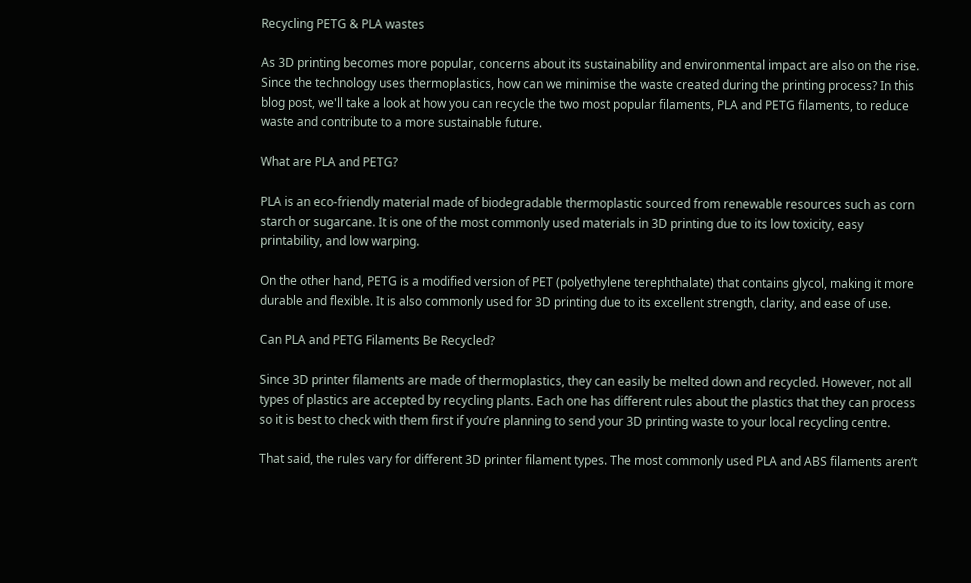Recycling PETG & PLA wastes

As 3D printing becomes more popular, concerns about its sustainability and environmental impact are also on the rise. Since the technology uses thermoplastics, how can we minimise the waste created during the printing process? In this blog post, we'll take a look at how you can recycle the two most popular filaments, PLA and PETG filaments, to reduce waste and contribute to a more sustainable future.

What are PLA and PETG?

PLA is an eco-friendly material made of biodegradable thermoplastic sourced from renewable resources such as corn starch or sugarcane. It is one of the most commonly used materials in 3D printing due to its low toxicity, easy printability, and low warping.

On the other hand, PETG is a modified version of PET (polyethylene terephthalate) that contains glycol, making it more durable and flexible. It is also commonly used for 3D printing due to its excellent strength, clarity, and ease of use.

Can PLA and PETG Filaments Be Recycled?

Since 3D printer filaments are made of thermoplastics, they can easily be melted down and recycled. However, not all types of plastics are accepted by recycling plants. Each one has different rules about the plastics that they can process so it is best to check with them first if you’re planning to send your 3D printing waste to your local recycling centre.

That said, the rules vary for different 3D printer filament types. The most commonly used PLA and ABS filaments aren’t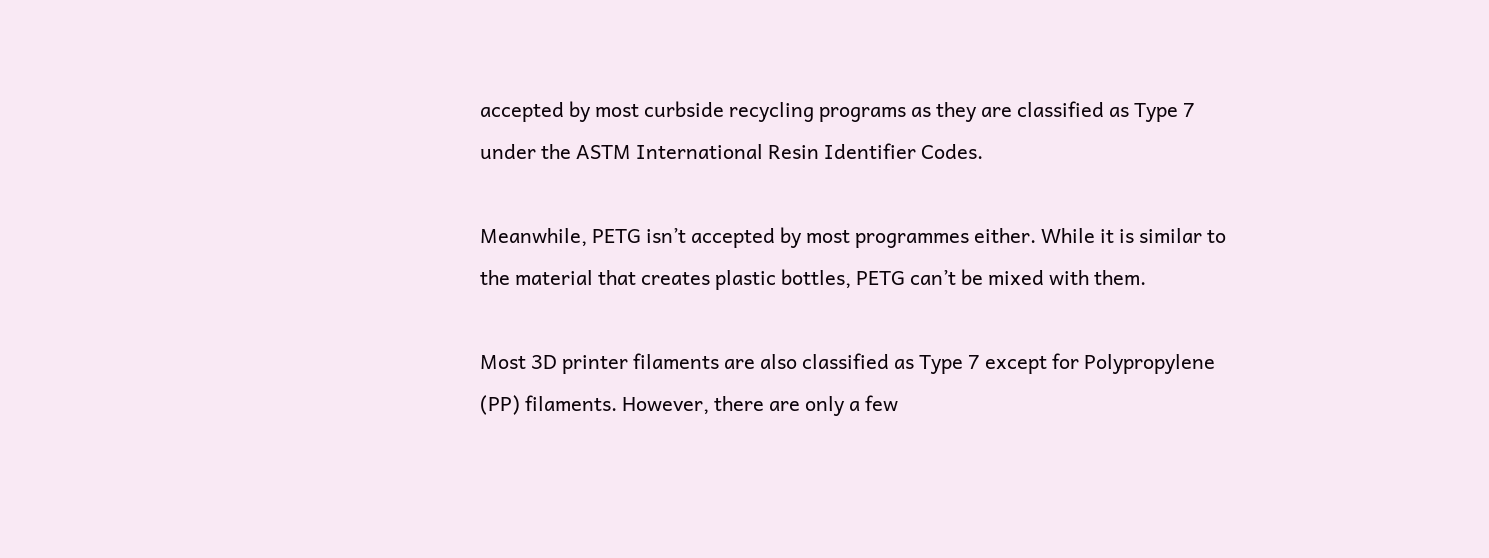accepted by most curbside recycling programs as they are classified as Type 7 under the ASTM International Resin Identifier Codes.

Meanwhile, PETG isn’t accepted by most programmes either. While it is similar to the material that creates plastic bottles, PETG can’t be mixed with them.

Most 3D printer filaments are also classified as Type 7 except for Polypropylene (PP) filaments. However, there are only a few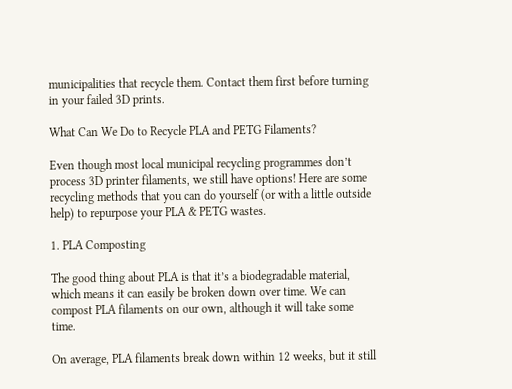municipalities that recycle them. Contact them first before turning in your failed 3D prints.

What Can We Do to Recycle PLA and PETG Filaments?

Even though most local municipal recycling programmes don’t process 3D printer filaments, we still have options! Here are some recycling methods that you can do yourself (or with a little outside help) to repurpose your PLA & PETG wastes.

1. PLA Composting

The good thing about PLA is that it’s a biodegradable material, which means it can easily be broken down over time. We can compost PLA filaments on our own, although it will take some time.

On average, PLA filaments break down within 12 weeks, but it still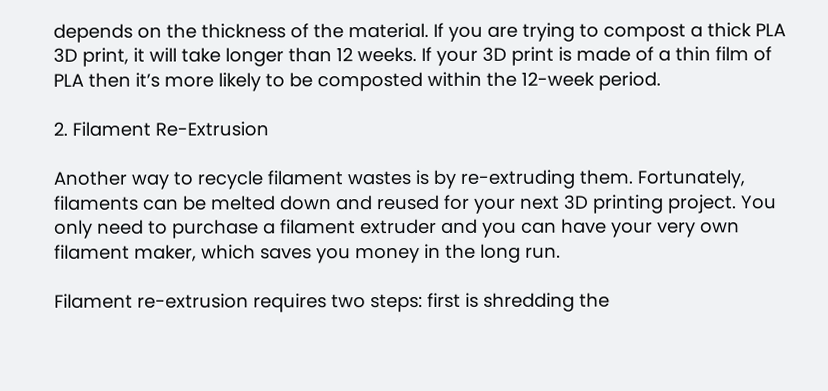depends on the thickness of the material. If you are trying to compost a thick PLA 3D print, it will take longer than 12 weeks. If your 3D print is made of a thin film of PLA then it’s more likely to be composted within the 12-week period.

2. Filament Re-Extrusion

Another way to recycle filament wastes is by re-extruding them. Fortunately, filaments can be melted down and reused for your next 3D printing project. You only need to purchase a filament extruder and you can have your very own filament maker, which saves you money in the long run.

Filament re-extrusion requires two steps: first is shredding the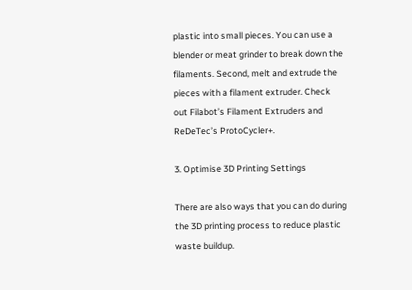plastic into small pieces. You can use a blender or meat grinder to break down the filaments. Second, melt and extrude the pieces with a filament extruder. Check out Filabot’s Filament Extruders and ReDeTec’s ProtoCycler+.

3. Optimise 3D Printing Settings

There are also ways that you can do during the 3D printing process to reduce plastic waste buildup.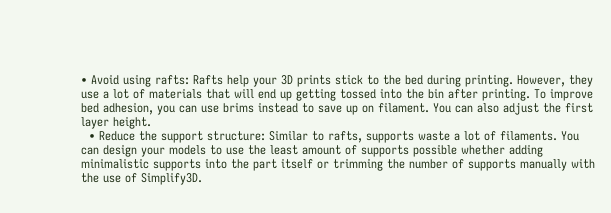• Avoid using rafts: Rafts help your 3D prints stick to the bed during printing. However, they use a lot of materials that will end up getting tossed into the bin after printing. To improve bed adhesion, you can use brims instead to save up on filament. You can also adjust the first layer height.
  • Reduce the support structure: Similar to rafts, supports waste a lot of filaments. You can design your models to use the least amount of supports possible whether adding minimalistic supports into the part itself or trimming the number of supports manually with the use of Simplify3D.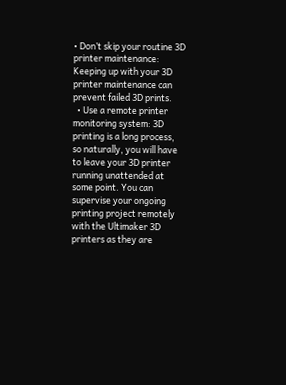• Don’t skip your routine 3D printer maintenance: Keeping up with your 3D printer maintenance can prevent failed 3D prints.
  • Use a remote printer monitoring system: 3D printing is a long process, so naturally, you will have to leave your 3D printer running unattended at some point. You can supervise your ongoing printing project remotely with the Ultimaker 3D printers as they are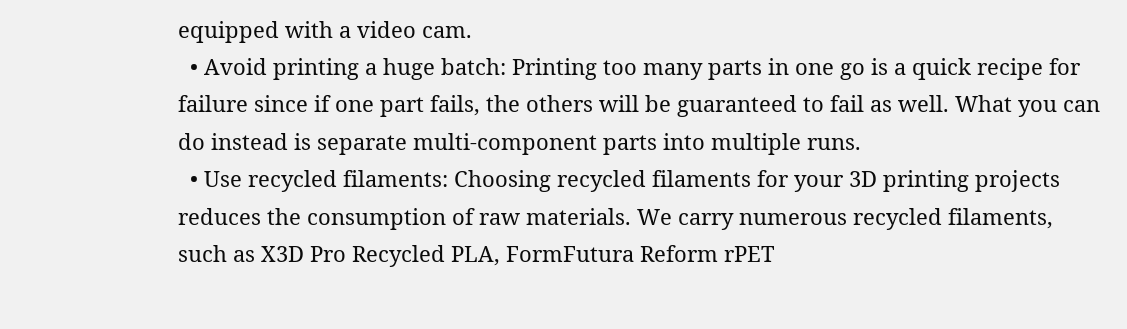equipped with a video cam.
  • Avoid printing a huge batch: Printing too many parts in one go is a quick recipe for failure since if one part fails, the others will be guaranteed to fail as well. What you can do instead is separate multi-component parts into multiple runs.
  • Use recycled filaments: Choosing recycled filaments for your 3D printing projects reduces the consumption of raw materials. We carry numerous recycled filaments, such as X3D Pro Recycled PLA, FormFutura Reform rPET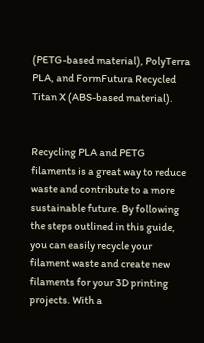(PETG-based material), PolyTerra PLA, and FormFutura Recycled Titan X (ABS-based material).


Recycling PLA and PETG filaments is a great way to reduce waste and contribute to a more sustainable future. By following the steps outlined in this guide, you can easily recycle your filament waste and create new filaments for your 3D printing projects. With a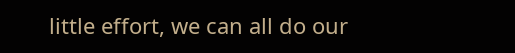little effort, we can all do our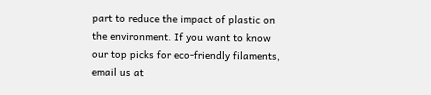part to reduce the impact of plastic on the environment. If you want to know our top picks for eco-friendly filaments, email us at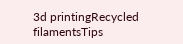3d printingRecycled filamentsTips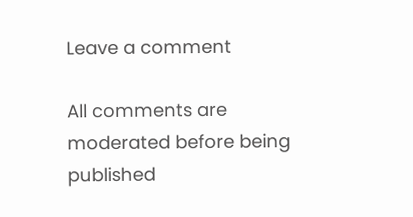Leave a comment

All comments are moderated before being published